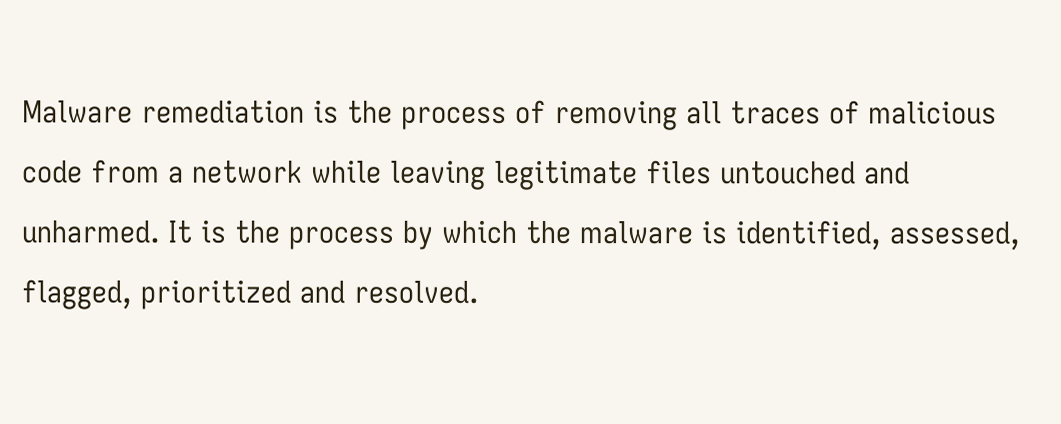Malware remediation is the process of removing all traces of malicious code from a network while leaving legitimate files untouched and unharmed. It is the process by which the malware is identified, assessed, flagged, prioritized and resolved.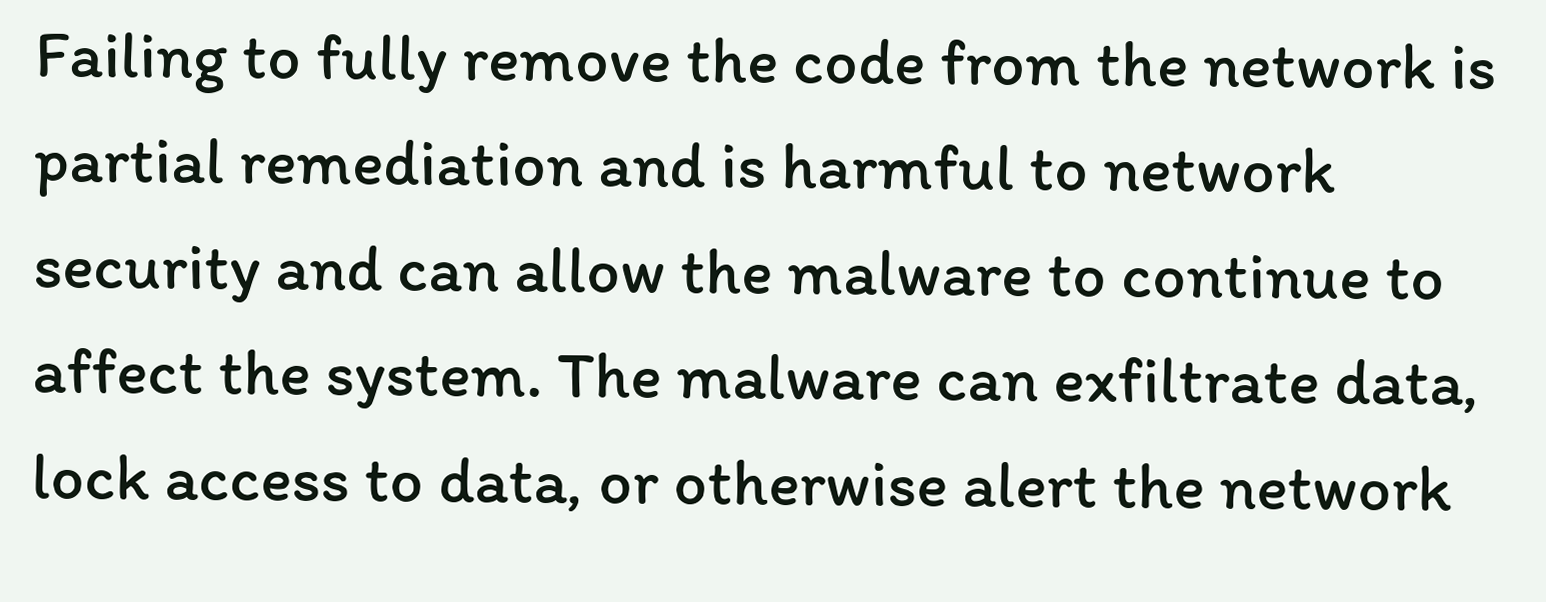Failing to fully remove the code from the network is partial remediation and is harmful to network security and can allow the malware to continue to affect the system. The malware can exfiltrate data, lock access to data, or otherwise alert the network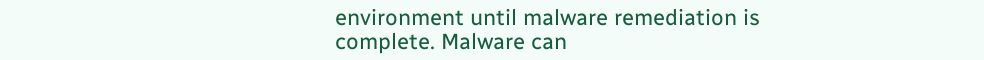environment until malware remediation is complete. Malware can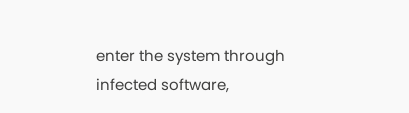enter the system through infected software,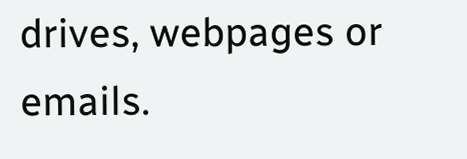drives, webpages or emails.